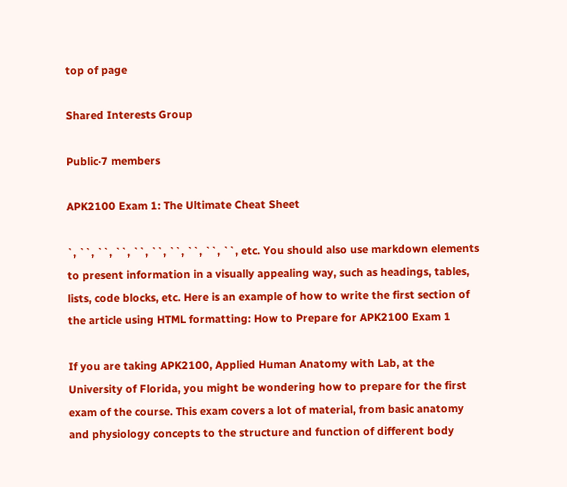top of page

Shared Interests Group

Public·7 members

APK2100 Exam 1: The Ultimate Cheat Sheet

`, ``, ``, ``, ``, ``, ``, ``, ``, ``, etc. You should also use markdown elements to present information in a visually appealing way, such as headings, tables, lists, code blocks, etc. Here is an example of how to write the first section of the article using HTML formatting: How to Prepare for APK2100 Exam 1

If you are taking APK2100, Applied Human Anatomy with Lab, at the University of Florida, you might be wondering how to prepare for the first exam of the course. This exam covers a lot of material, from basic anatomy and physiology concepts to the structure and function of different body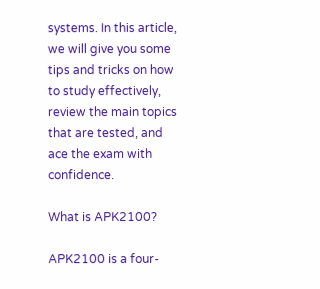systems. In this article, we will give you some tips and tricks on how to study effectively, review the main topics that are tested, and ace the exam with confidence.

What is APK2100?

APK2100 is a four-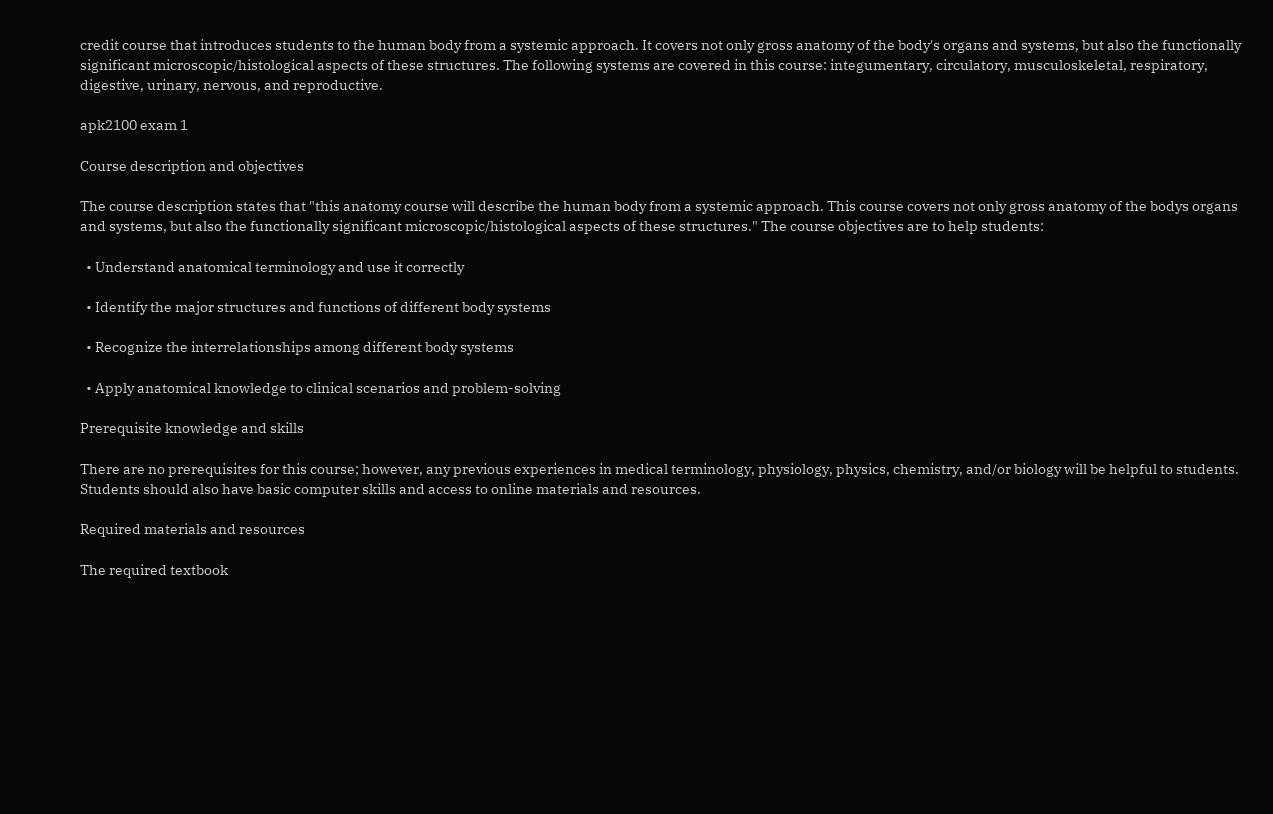credit course that introduces students to the human body from a systemic approach. It covers not only gross anatomy of the body's organs and systems, but also the functionally significant microscopic/histological aspects of these structures. The following systems are covered in this course: integumentary, circulatory, musculoskeletal, respiratory, digestive, urinary, nervous, and reproductive.

apk2100 exam 1

Course description and objectives

The course description states that "this anatomy course will describe the human body from a systemic approach. This course covers not only gross anatomy of the bodys organs and systems, but also the functionally significant microscopic/histological aspects of these structures." The course objectives are to help students:

  • Understand anatomical terminology and use it correctly

  • Identify the major structures and functions of different body systems

  • Recognize the interrelationships among different body systems

  • Apply anatomical knowledge to clinical scenarios and problem-solving

Prerequisite knowledge and skills

There are no prerequisites for this course; however, any previous experiences in medical terminology, physiology, physics, chemistry, and/or biology will be helpful to students. Students should also have basic computer skills and access to online materials and resources.

Required materials and resources

The required textbook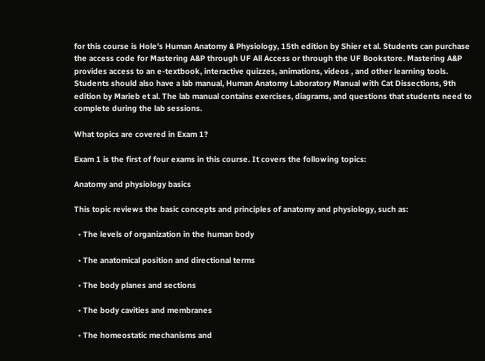for this course is Hole's Human Anatomy & Physiology, 15th edition by Shier et al. Students can purchase the access code for Mastering A&P through UF All Access or through the UF Bookstore. Mastering A&P provides access to an e-textbook, interactive quizzes, animations, videos , and other learning tools. Students should also have a lab manual, Human Anatomy Laboratory Manual with Cat Dissections, 9th edition by Marieb et al. The lab manual contains exercises, diagrams, and questions that students need to complete during the lab sessions.

What topics are covered in Exam 1?

Exam 1 is the first of four exams in this course. It covers the following topics:

Anatomy and physiology basics

This topic reviews the basic concepts and principles of anatomy and physiology, such as:

  • The levels of organization in the human body

  • The anatomical position and directional terms

  • The body planes and sections

  • The body cavities and membranes

  • The homeostatic mechanisms and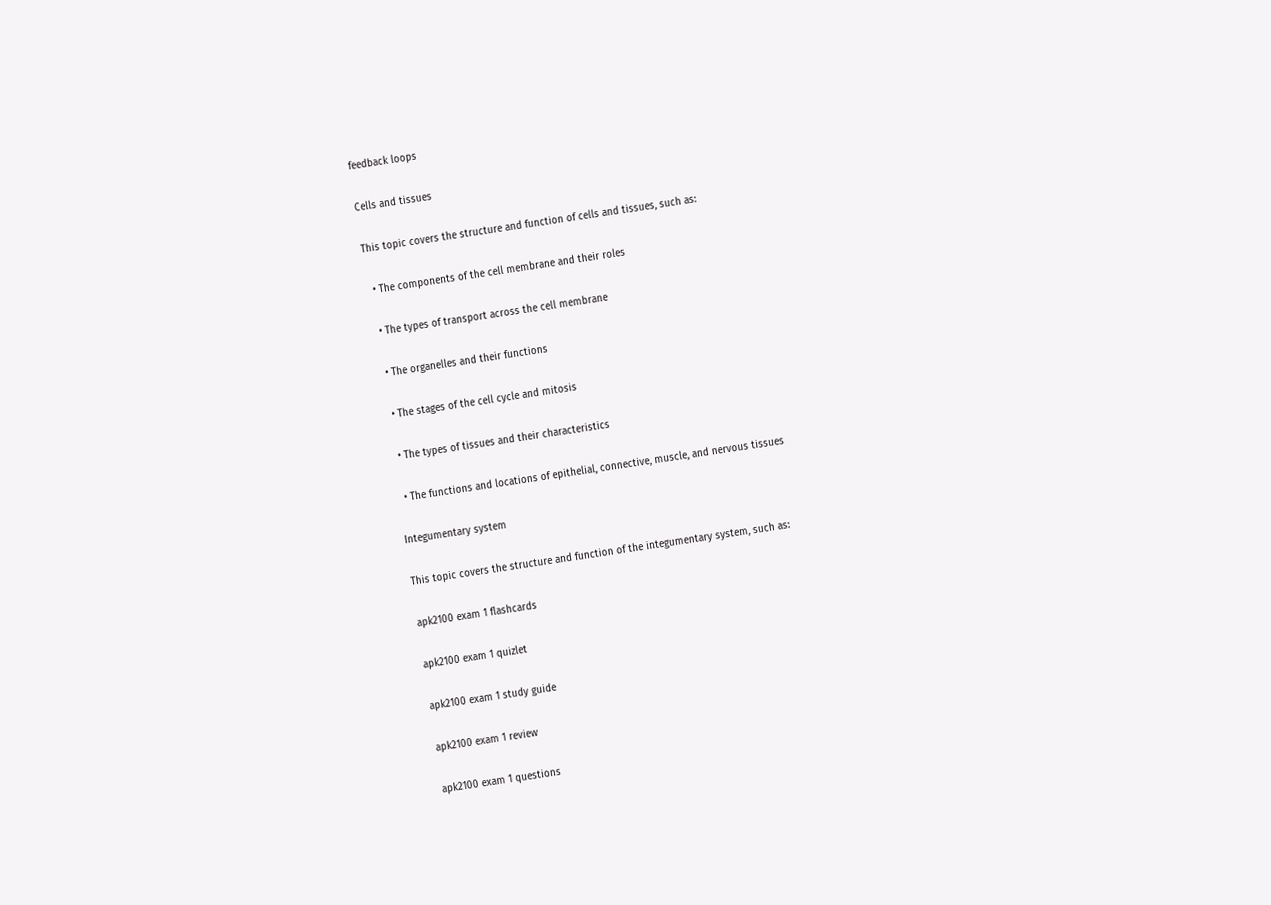feedback loops

Cells and tissues

This topic covers the structure and function of cells and tissues, such as:

  • The components of the cell membrane and their roles

  • The types of transport across the cell membrane

  • The organelles and their functions

  • The stages of the cell cycle and mitosis

  • The types of tissues and their characteristics

  • The functions and locations of epithelial, connective, muscle, and nervous tissues

Integumentary system

This topic covers the structure and function of the integumentary system, such as:

apk2100 exam 1 flashcards

apk2100 exam 1 quizlet

apk2100 exam 1 study guide

apk2100 exam 1 review

apk2100 exam 1 questions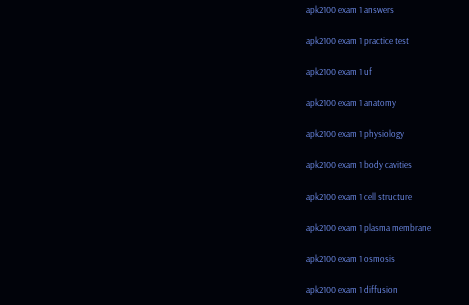apk2100 exam 1 answers

apk2100 exam 1 practice test

apk2100 exam 1 uf

apk2100 exam 1 anatomy

apk2100 exam 1 physiology

apk2100 exam 1 body cavities

apk2100 exam 1 cell structure

apk2100 exam 1 plasma membrane

apk2100 exam 1 osmosis

apk2100 exam 1 diffusion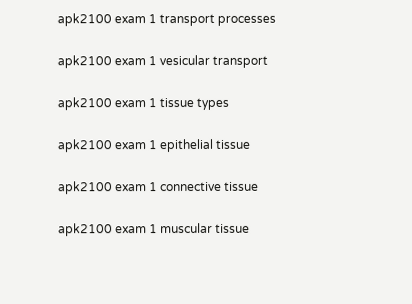apk2100 exam 1 transport processes

apk2100 exam 1 vesicular transport

apk2100 exam 1 tissue types

apk2100 exam 1 epithelial tissue

apk2100 exam 1 connective tissue

apk2100 exam 1 muscular tissue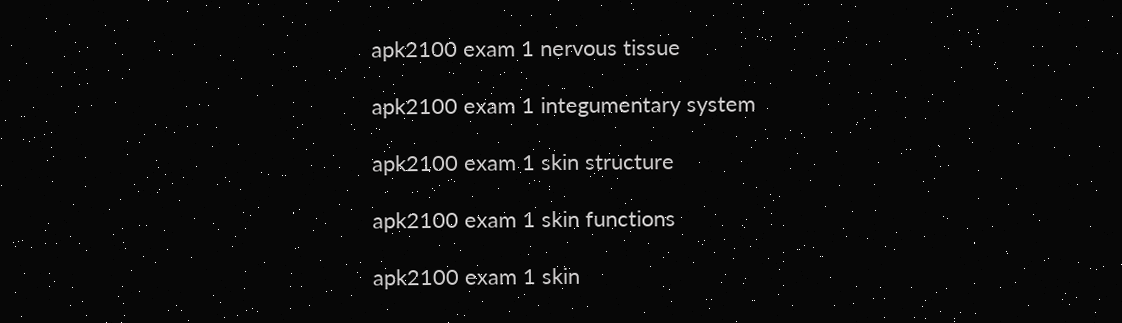apk2100 exam 1 nervous tissue

apk2100 exam 1 integumentary system

apk2100 exam 1 skin structure

apk2100 exam 1 skin functions

apk2100 exam 1 skin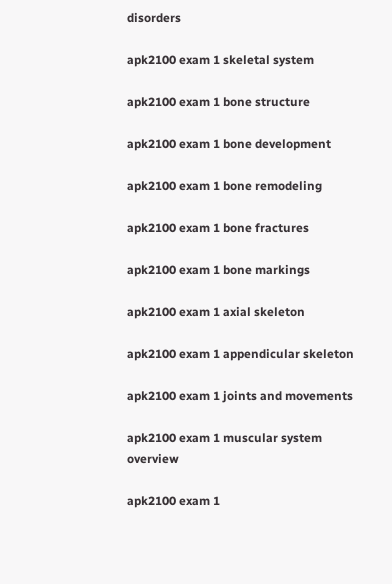disorders

apk2100 exam 1 skeletal system

apk2100 exam 1 bone structure

apk2100 exam 1 bone development

apk2100 exam 1 bone remodeling

apk2100 exam 1 bone fractures

apk2100 exam 1 bone markings

apk2100 exam 1 axial skeleton

apk2100 exam 1 appendicular skeleton

apk2100 exam 1 joints and movements

apk2100 exam 1 muscular system overview

apk2100 exam 1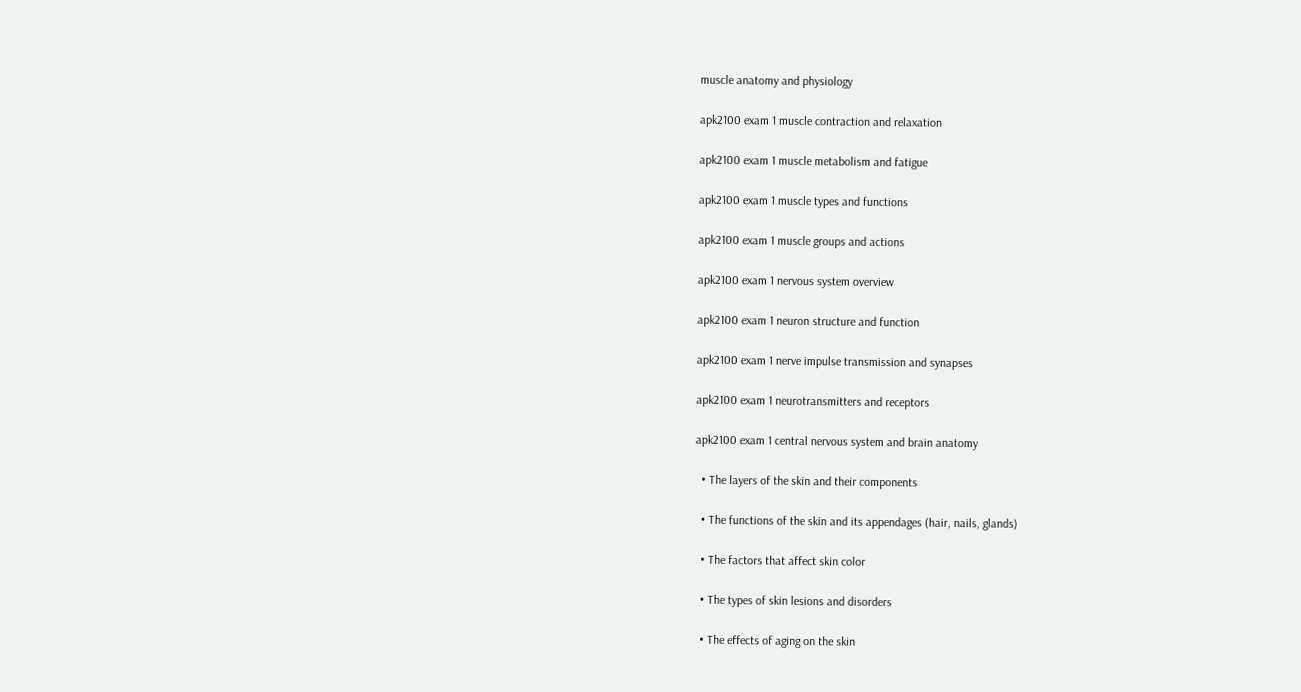muscle anatomy and physiology

apk2100 exam 1 muscle contraction and relaxation

apk2100 exam 1 muscle metabolism and fatigue

apk2100 exam 1 muscle types and functions

apk2100 exam 1 muscle groups and actions

apk2100 exam 1 nervous system overview

apk2100 exam 1 neuron structure and function

apk2100 exam 1 nerve impulse transmission and synapses

apk2100 exam 1 neurotransmitters and receptors

apk2100 exam 1 central nervous system and brain anatomy

  • The layers of the skin and their components

  • The functions of the skin and its appendages (hair, nails, glands)

  • The factors that affect skin color

  • The types of skin lesions and disorders

  • The effects of aging on the skin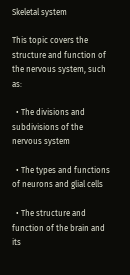Skeletal system

This topic covers the structure and function of the nervous system, such as:

  • The divisions and subdivisions of the nervous system

  • The types and functions of neurons and glial cells

  • The structure and function of the brain and its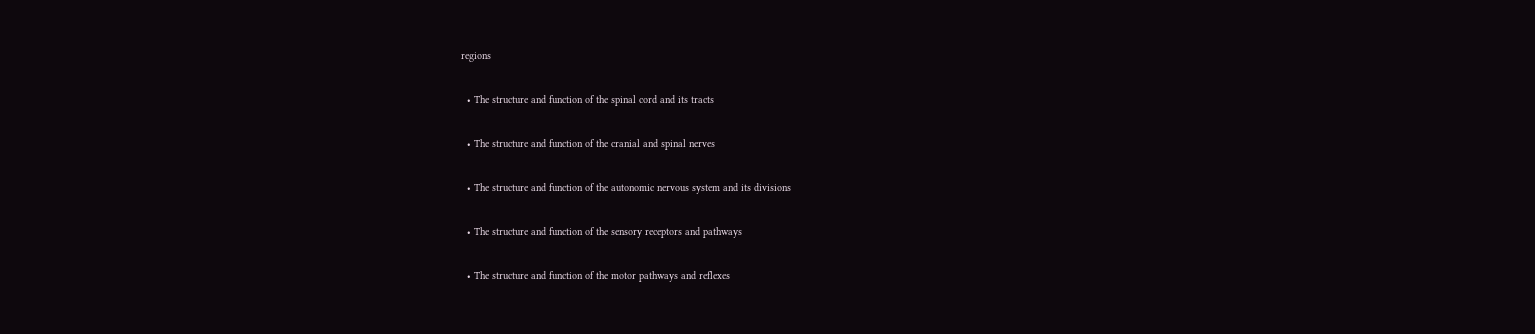regions

  • The structure and function of the spinal cord and its tracts

  • The structure and function of the cranial and spinal nerves

  • The structure and function of the autonomic nervous system and its divisions

  • The structure and function of the sensory receptors and pathways

  • The structure and function of the motor pathways and reflexes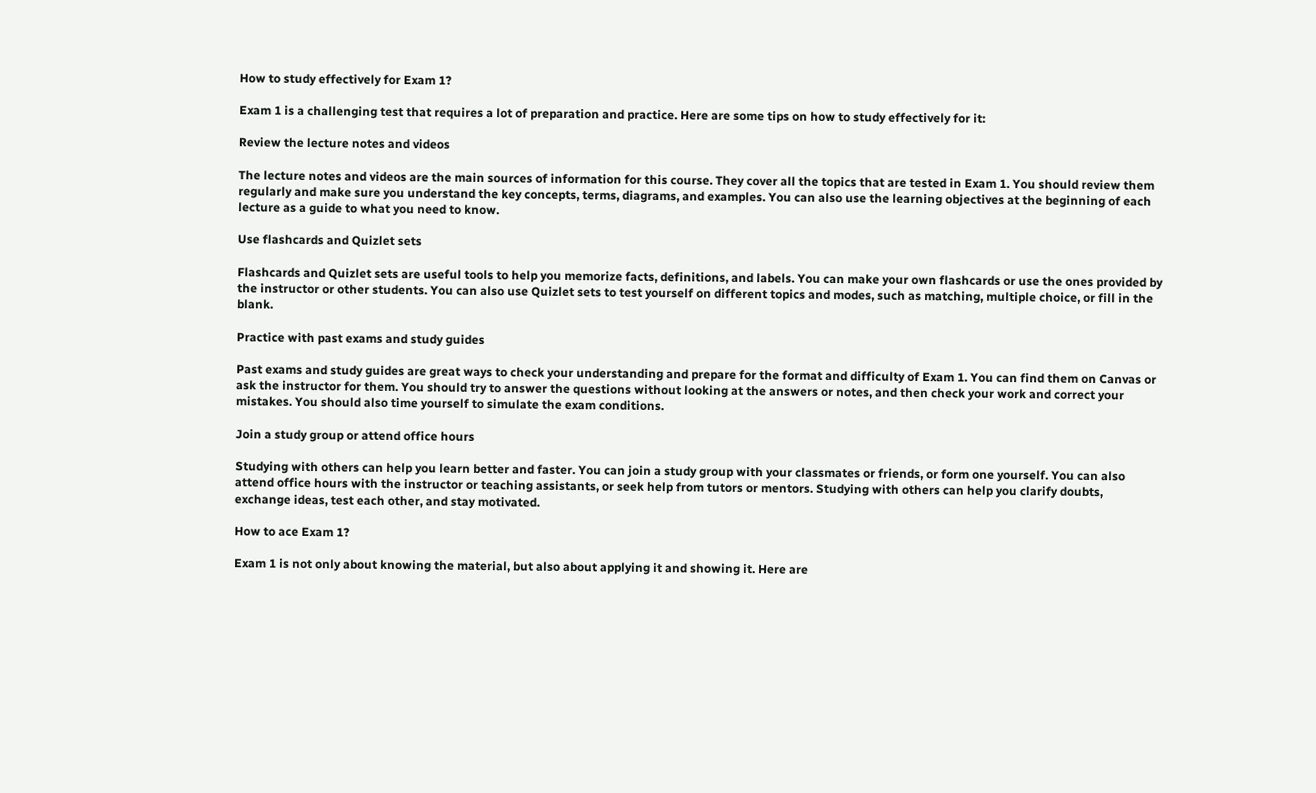How to study effectively for Exam 1?

Exam 1 is a challenging test that requires a lot of preparation and practice. Here are some tips on how to study effectively for it:

Review the lecture notes and videos

The lecture notes and videos are the main sources of information for this course. They cover all the topics that are tested in Exam 1. You should review them regularly and make sure you understand the key concepts, terms, diagrams, and examples. You can also use the learning objectives at the beginning of each lecture as a guide to what you need to know.

Use flashcards and Quizlet sets

Flashcards and Quizlet sets are useful tools to help you memorize facts, definitions, and labels. You can make your own flashcards or use the ones provided by the instructor or other students. You can also use Quizlet sets to test yourself on different topics and modes, such as matching, multiple choice, or fill in the blank.

Practice with past exams and study guides

Past exams and study guides are great ways to check your understanding and prepare for the format and difficulty of Exam 1. You can find them on Canvas or ask the instructor for them. You should try to answer the questions without looking at the answers or notes, and then check your work and correct your mistakes. You should also time yourself to simulate the exam conditions.

Join a study group or attend office hours

Studying with others can help you learn better and faster. You can join a study group with your classmates or friends, or form one yourself. You can also attend office hours with the instructor or teaching assistants, or seek help from tutors or mentors. Studying with others can help you clarify doubts, exchange ideas, test each other, and stay motivated.

How to ace Exam 1?

Exam 1 is not only about knowing the material, but also about applying it and showing it. Here are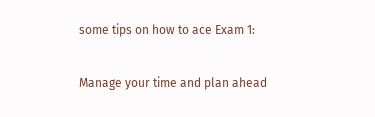some tips on how to ace Exam 1:

Manage your time and plan ahead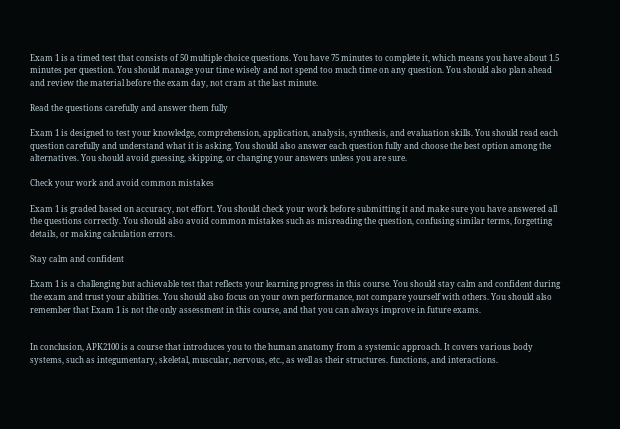Exam 1 is a timed test that consists of 50 multiple choice questions. You have 75 minutes to complete it, which means you have about 1.5 minutes per question. You should manage your time wisely and not spend too much time on any question. You should also plan ahead and review the material before the exam day, not cram at the last minute.

Read the questions carefully and answer them fully

Exam 1 is designed to test your knowledge, comprehension, application, analysis, synthesis, and evaluation skills. You should read each question carefully and understand what it is asking. You should also answer each question fully and choose the best option among the alternatives. You should avoid guessing, skipping, or changing your answers unless you are sure.

Check your work and avoid common mistakes

Exam 1 is graded based on accuracy, not effort. You should check your work before submitting it and make sure you have answered all the questions correctly. You should also avoid common mistakes such as misreading the question, confusing similar terms, forgetting details, or making calculation errors.

Stay calm and confident

Exam 1 is a challenging but achievable test that reflects your learning progress in this course. You should stay calm and confident during the exam and trust your abilities. You should also focus on your own performance, not compare yourself with others. You should also remember that Exam 1 is not the only assessment in this course, and that you can always improve in future exams.


In conclusion, APK2100 is a course that introduces you to the human anatomy from a systemic approach. It covers various body systems, such as integumentary, skeletal, muscular, nervous, etc., as well as their structures. functions, and interactions.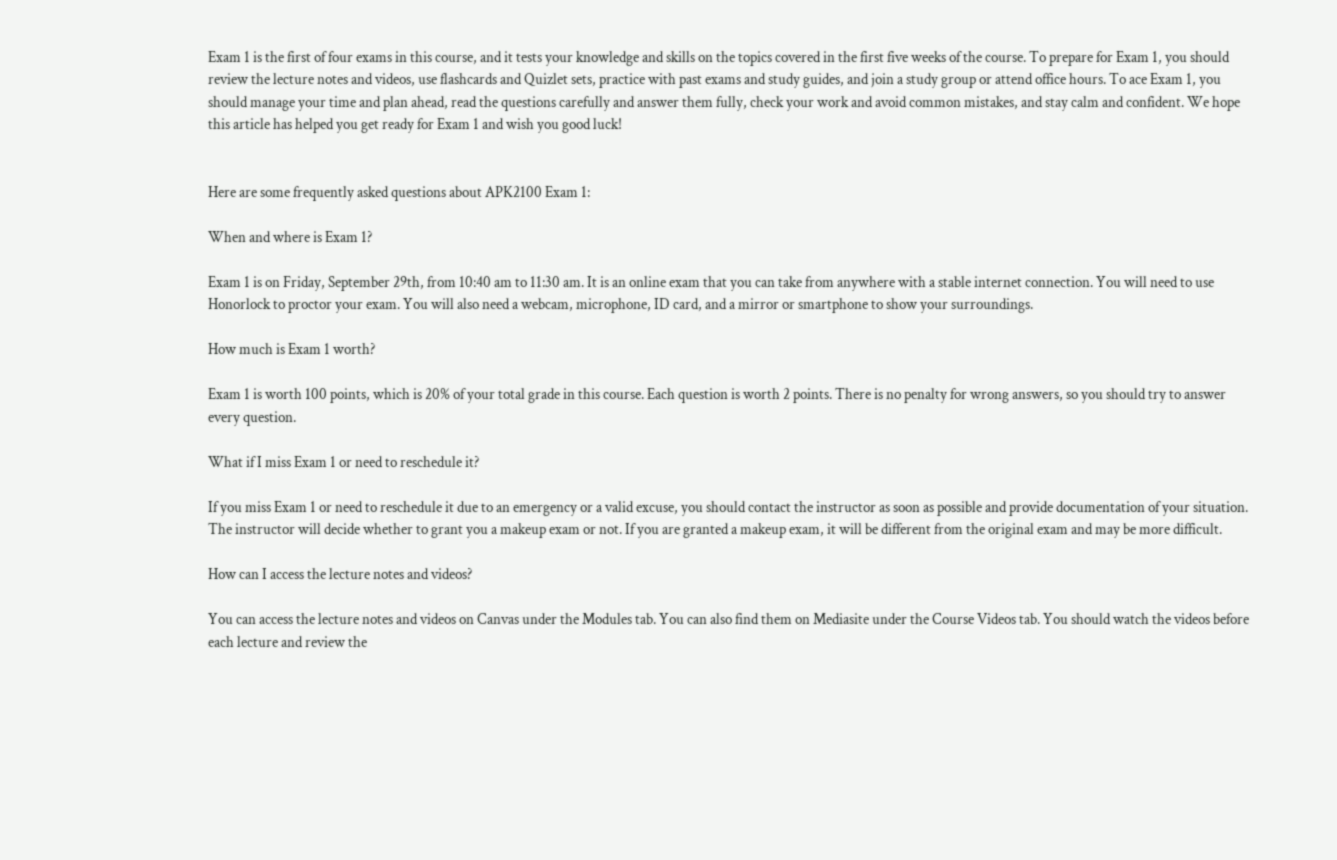Exam 1 is the first of four exams in this course, and it tests your knowledge and skills on the topics covered in the first five weeks of the course. To prepare for Exam 1, you should review the lecture notes and videos, use flashcards and Quizlet sets, practice with past exams and study guides, and join a study group or attend office hours. To ace Exam 1, you should manage your time and plan ahead, read the questions carefully and answer them fully, check your work and avoid common mistakes, and stay calm and confident. We hope this article has helped you get ready for Exam 1 and wish you good luck!


Here are some frequently asked questions about APK2100 Exam 1:

When and where is Exam 1?

Exam 1 is on Friday, September 29th, from 10:40 am to 11:30 am. It is an online exam that you can take from anywhere with a stable internet connection. You will need to use Honorlock to proctor your exam. You will also need a webcam, microphone, ID card, and a mirror or smartphone to show your surroundings.

How much is Exam 1 worth?

Exam 1 is worth 100 points, which is 20% of your total grade in this course. Each question is worth 2 points. There is no penalty for wrong answers, so you should try to answer every question.

What if I miss Exam 1 or need to reschedule it?

If you miss Exam 1 or need to reschedule it due to an emergency or a valid excuse, you should contact the instructor as soon as possible and provide documentation of your situation. The instructor will decide whether to grant you a makeup exam or not. If you are granted a makeup exam, it will be different from the original exam and may be more difficult.

How can I access the lecture notes and videos?

You can access the lecture notes and videos on Canvas under the Modules tab. You can also find them on Mediasite under the Course Videos tab. You should watch the videos before each lecture and review the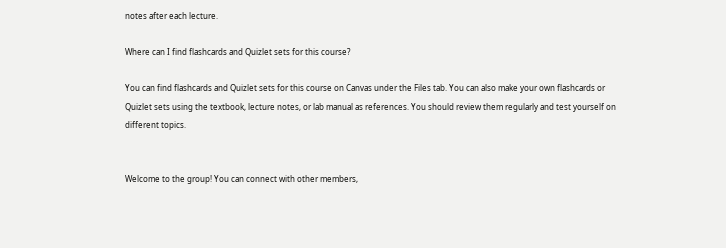notes after each lecture.

Where can I find flashcards and Quizlet sets for this course?

You can find flashcards and Quizlet sets for this course on Canvas under the Files tab. You can also make your own flashcards or Quizlet sets using the textbook, lecture notes, or lab manual as references. You should review them regularly and test yourself on different topics.


Welcome to the group! You can connect with other members,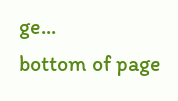ge...
bottom of page